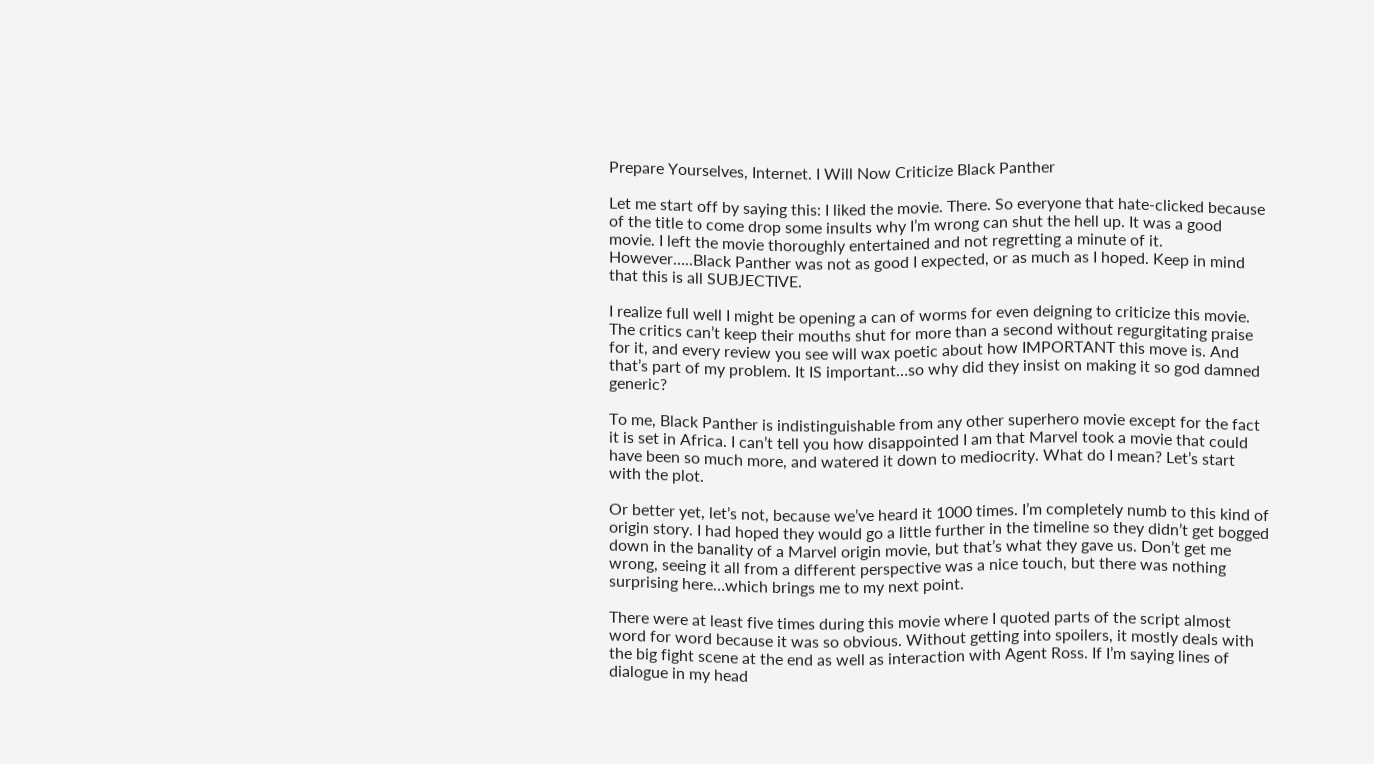Prepare Yourselves, Internet. I Will Now Criticize Black Panther

Let me start off by saying this: I liked the movie. There. So everyone that hate-clicked because of the title to come drop some insults why I’m wrong can shut the hell up. It was a good movie. I left the movie thoroughly entertained and not regretting a minute of it. However…..Black Panther was not as good I expected, or as much as I hoped. Keep in mind that this is all SUBJECTIVE.

I realize full well I might be opening a can of worms for even deigning to criticize this movie. The critics can’t keep their mouths shut for more than a second without regurgitating praise for it, and every review you see will wax poetic about how IMPORTANT this move is. And that’s part of my problem. It IS important…so why did they insist on making it so god damned generic?

To me, Black Panther is indistinguishable from any other superhero movie except for the fact it is set in Africa. I can’t tell you how disappointed I am that Marvel took a movie that could have been so much more, and watered it down to mediocrity. What do I mean? Let’s start with the plot.

Or better yet, let’s not, because we’ve heard it 1000 times. I’m completely numb to this kind of origin story. I had hoped they would go a little further in the timeline so they didn’t get bogged down in the banality of a Marvel origin movie, but that’s what they gave us. Don’t get me wrong, seeing it all from a different perspective was a nice touch, but there was nothing surprising here…which brings me to my next point.

There were at least five times during this movie where I quoted parts of the script almost word for word because it was so obvious. Without getting into spoilers, it mostly deals with the big fight scene at the end as well as interaction with Agent Ross. If I’m saying lines of dialogue in my head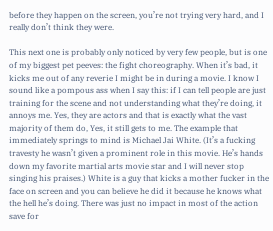before they happen on the screen, you’re not trying very hard, and I really don’t think they were.

This next one is probably only noticed by very few people, but is one of my biggest pet peeves: the fight choreography. When it’s bad, it kicks me out of any reverie I might be in during a movie. I know I sound like a pompous ass when I say this: if I can tell people are just training for the scene and not understanding what they’re doing, it annoys me. Yes, they are actors and that is exactly what the vast majority of them do, Yes, it still gets to me. The example that immediately springs to mind is Michael Jai White. (It’s a fucking travesty he wasn’t given a prominent role in this movie. He’s hands down my favorite martial arts movie star and I will never stop singing his praises.) White is a guy that kicks a mother fucker in the face on screen and you can believe he did it because he knows what the hell he’s doing. There was just no impact in most of the action save for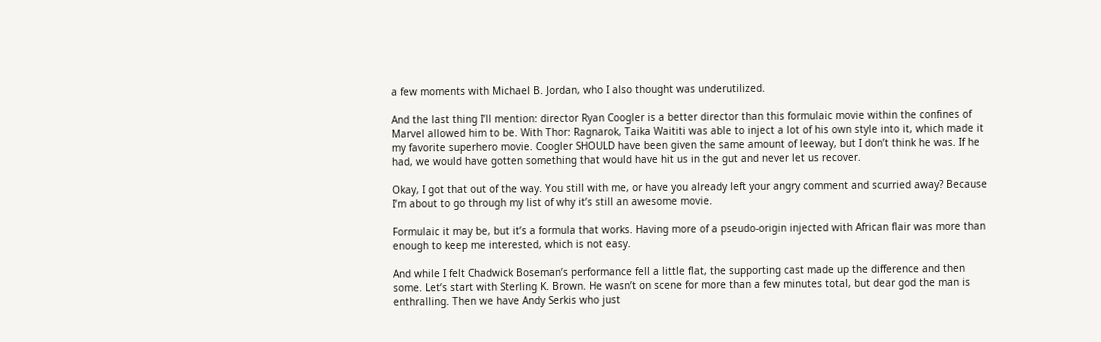a few moments with Michael B. Jordan, who I also thought was underutilized.

And the last thing I’ll mention: director Ryan Coogler is a better director than this formulaic movie within the confines of Marvel allowed him to be. With Thor: Ragnarok, Taika Waititi was able to inject a lot of his own style into it, which made it my favorite superhero movie. Coogler SHOULD have been given the same amount of leeway, but I don’t think he was. If he had, we would have gotten something that would have hit us in the gut and never let us recover.

Okay, I got that out of the way. You still with me, or have you already left your angry comment and scurried away? Because I’m about to go through my list of why it’s still an awesome movie.

Formulaic it may be, but it’s a formula that works. Having more of a pseudo-origin injected with African flair was more than enough to keep me interested, which is not easy.

And while I felt Chadwick Boseman’s performance fell a little flat, the supporting cast made up the difference and then some. Let’s start with Sterling K. Brown. He wasn’t on scene for more than a few minutes total, but dear god the man is enthralling. Then we have Andy Serkis who just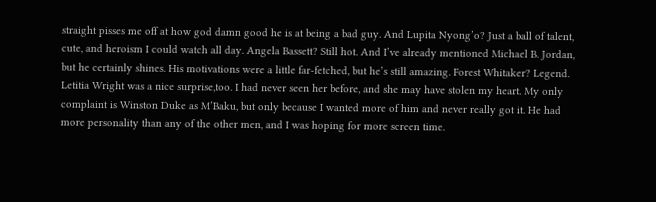straight pisses me off at how god damn good he is at being a bad guy. And Lupita Nyong’o? Just a ball of talent, cute, and heroism I could watch all day. Angela Bassett? Still hot. And I’ve already mentioned Michael B. Jordan, but he certainly shines. His motivations were a little far-fetched, but he’s still amazing. Forest Whitaker? Legend. Letitia Wright was a nice surprise,too. I had never seen her before, and she may have stolen my heart. My only complaint is Winston Duke as M’Baku, but only because I wanted more of him and never really got it. He had more personality than any of the other men, and I was hoping for more screen time.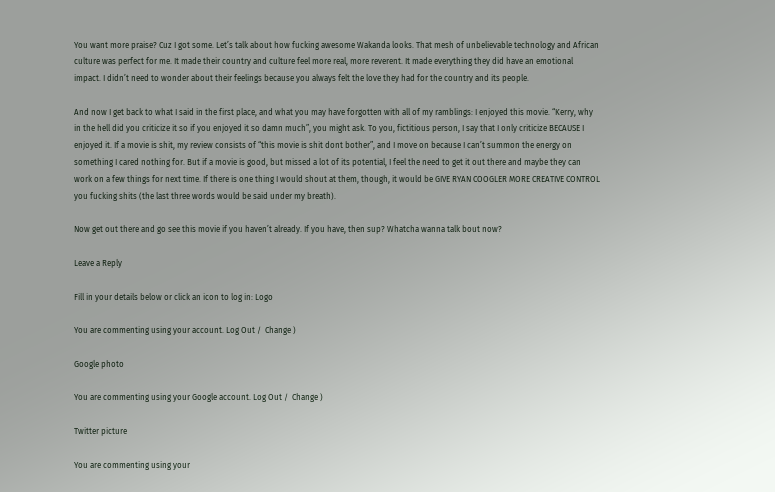You want more praise? Cuz I got some. Let’s talk about how fucking awesome Wakanda looks. That mesh of unbelievable technology and African culture was perfect for me. It made their country and culture feel more real, more reverent. It made everything they did have an emotional impact. I didn’t need to wonder about their feelings because you always felt the love they had for the country and its people.

And now I get back to what I said in the first place, and what you may have forgotten with all of my ramblings: I enjoyed this movie. “Kerry, why in the hell did you criticize it so if you enjoyed it so damn much”, you might ask. To you, fictitious person, I say that I only criticize BECAUSE I enjoyed it. If a movie is shit, my review consists of “this movie is shit dont bother”, and I move on because I can’t summon the energy on something I cared nothing for. But if a movie is good, but missed a lot of its potential, I feel the need to get it out there and maybe they can work on a few things for next time. If there is one thing I would shout at them, though, it would be GIVE RYAN COOGLER MORE CREATIVE CONTROL you fucking shits (the last three words would be said under my breath).

Now get out there and go see this movie if you haven’t already. If you have, then sup? Whatcha wanna talk bout now?

Leave a Reply

Fill in your details below or click an icon to log in: Logo

You are commenting using your account. Log Out /  Change )

Google photo

You are commenting using your Google account. Log Out /  Change )

Twitter picture

You are commenting using your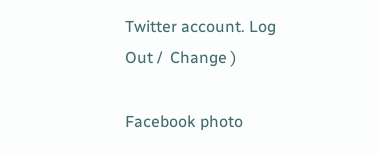Twitter account. Log Out /  Change )

Facebook photo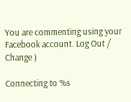You are commenting using your Facebook account. Log Out /  Change )

Connecting to %s